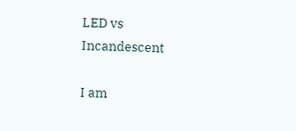LED vs Incandescent

I am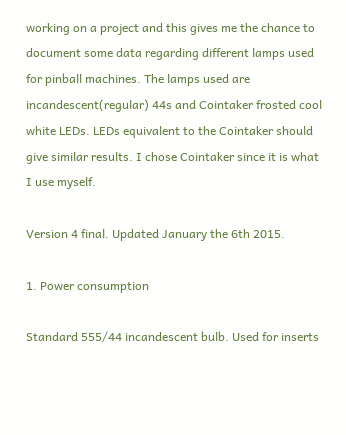working on a project and this gives me the chance to document some data regarding different lamps used for pinball machines. The lamps used are incandescent(regular) 44s and Cointaker frosted cool white LEDs. LEDs equivalent to the Cointaker should give similar results. I chose Cointaker since it is what I use myself.

Version 4 final. Updated January the 6th 2015.

1. Power consumption

Standard 555/44 incandescent bulb. Used for inserts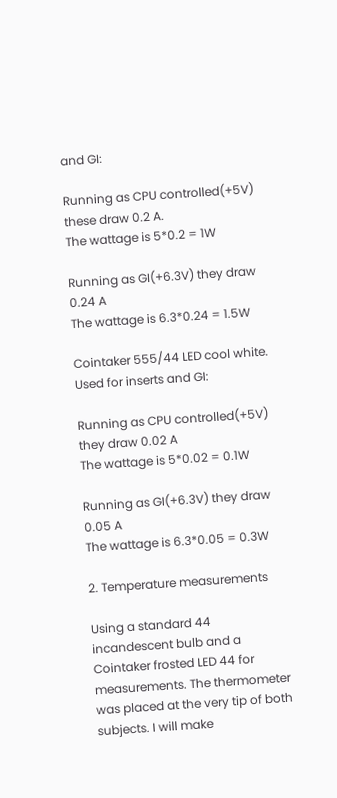and GI:

Running as CPU controlled(+5V) these draw 0.2 A.
The wattage is 5*0.2 = 1W

Running as GI(+6.3V) they draw 0.24 A
The wattage is 6.3*0.24 = 1.5W

Cointaker 555/44 LED cool white. Used for inserts and GI:

Running as CPU controlled(+5V) they draw 0.02 A
The wattage is 5*0.02 = 0.1W

Running as GI(+6.3V) they draw 0.05 A
The wattage is 6.3*0.05 = 0.3W

2. Temperature measurements

Using a standard 44 incandescent bulb and a Cointaker frosted LED 44 for measurements. The thermometer was placed at the very tip of both subjects. I will make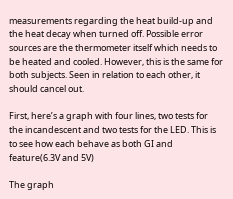measurements regarding the heat build-up and the heat decay when turned off. Possible error sources are the thermometer itself which needs to be heated and cooled. However, this is the same for both subjects. Seen in relation to each other, it should cancel out.

First, here’s a graph with four lines, two tests for the incandescent and two tests for the LED. This is to see how each behave as both GI and feature(6.3V and 5V)

The graph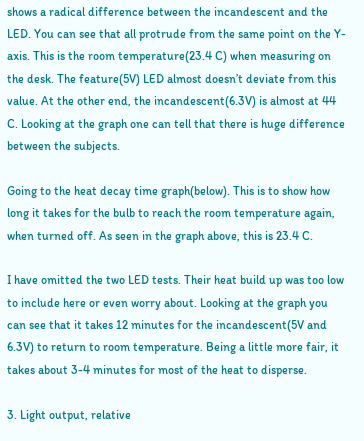shows a radical difference between the incandescent and the LED. You can see that all protrude from the same point on the Y-axis. This is the room temperature(23.4 C) when measuring on the desk. The feature(5V) LED almost doesn’t deviate from this value. At the other end, the incandescent(6.3V) is almost at 44 C. Looking at the graph one can tell that there is huge difference between the subjects.

Going to the heat decay time graph(below). This is to show how long it takes for the bulb to reach the room temperature again, when turned off. As seen in the graph above, this is 23.4 C.

I have omitted the two LED tests. Their heat build up was too low to include here or even worry about. Looking at the graph you can see that it takes 12 minutes for the incandescent(5V and 6.3V) to return to room temperature. Being a little more fair, it takes about 3-4 minutes for most of the heat to disperse.

3. Light output, relative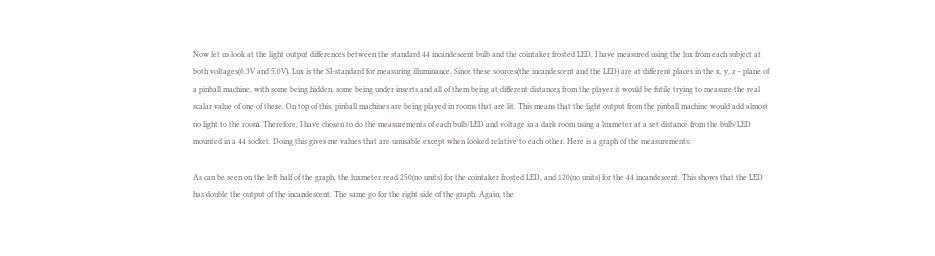Now let us look at the light output differences between the standard 44 incandescent bulb and the cointaker frosted LED. I have measured using the lux from each subject at both voltages(6.3V and 5.0V). Lux is the SI-standard for measuring illuminance. Since these sources(the incandescent and the LED) are at different places in the x, y, z – plane of a pinball machine, with some being hidden, some being under inserts and all of them being at different distances from the player it would be futile trying to measure the real scalar value of one of these. On top of this, pinball machines are being played in rooms that are lit. This means that the light output from the pinball machine would add almost no light to the room. Therefore, I have chosen to do the measurements of each bulb/LED and voltage in a dark room using a luxmeter at a set distance from the bulb/LED mounted in a 44 socket. Doing this gives me values that are unusable except when looked relative to each other. Here is a graph of the measurements:

As can be seen on the left half of the graph, the luxmeter read 250(no units) for the cointaker frosted LED, and 120(no units) for the 44 incandescent. This shows that the LED has double the output of the incandescent. The same go for the right side of the graph. Again, the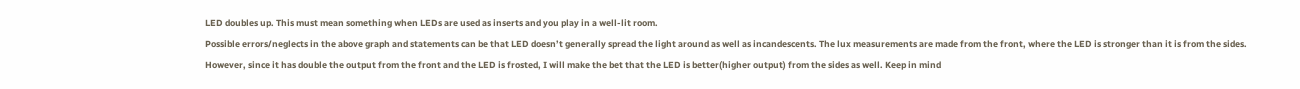LED doubles up. This must mean something when LEDs are used as inserts and you play in a well-lit room.
Possible errors/neglects in the above graph and statements can be that LED doesn’t generally spread the light around as well as incandescents. The lux measurements are made from the front, where the LED is stronger than it is from the sides. However, since it has double the output from the front and the LED is frosted, I will make the bet that the LED is better(higher output) from the sides as well. Keep in mind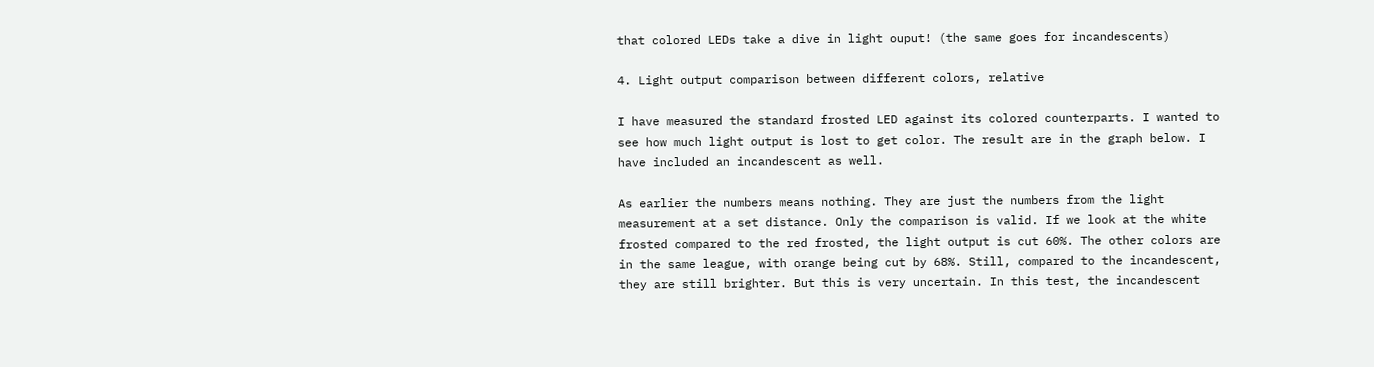that colored LEDs take a dive in light ouput! (the same goes for incandescents)

4. Light output comparison between different colors, relative

I have measured the standard frosted LED against its colored counterparts. I wanted to see how much light output is lost to get color. The result are in the graph below. I have included an incandescent as well.

As earlier the numbers means nothing. They are just the numbers from the light measurement at a set distance. Only the comparison is valid. If we look at the white frosted compared to the red frosted, the light output is cut 60%. The other colors are in the same league, with orange being cut by 68%. Still, compared to the incandescent, they are still brighter. But this is very uncertain. In this test, the incandescent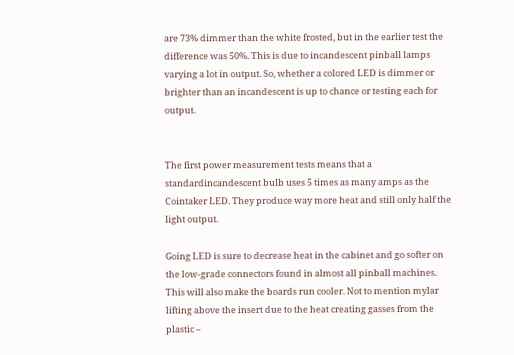are 73% dimmer than the white frosted, but in the earlier test the difference was 50%. This is due to incandescent pinball lamps varying a lot in output. So, whether a colored LED is dimmer or brighter than an incandescent is up to chance or testing each for output.


The first power measurement tests means that a standardincandescent bulb uses 5 times as many amps as the Cointaker LED. They produce way more heat and still only half the light output.

Going LED is sure to decrease heat in the cabinet and go softer on the low-grade connectors found in almost all pinball machines. This will also make the boards run cooler. Not to mention mylar lifting above the insert due to the heat creating gasses from the plastic –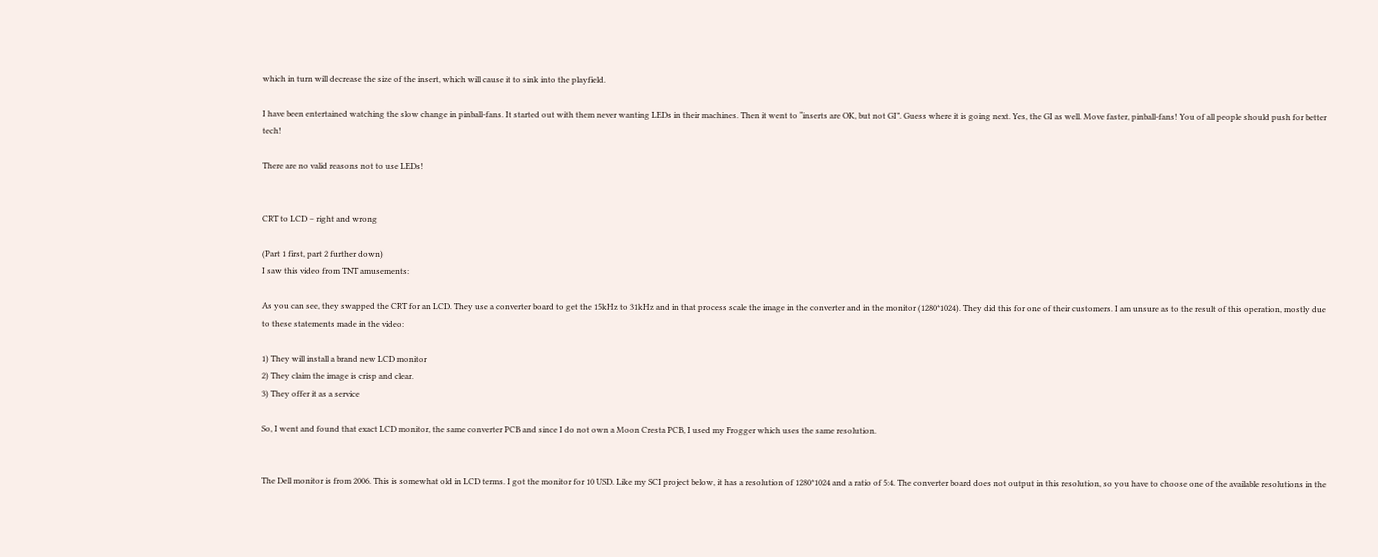which in turn will decrease the size of the insert, which will cause it to sink into the playfield.

I have been entertained watching the slow change in pinball-fans. It started out with them never wanting LEDs in their machines. Then it went to “inserts are OK, but not GI”. Guess where it is going next. Yes, the GI as well. Move faster, pinball-fans! You of all people should push for better tech!

There are no valid reasons not to use LEDs!


CRT to LCD – right and wrong

(Part 1 first, part 2 further down)
I saw this video from TNT amusements:

As you can see, they swapped the CRT for an LCD. They use a converter board to get the 15kHz to 31kHz and in that process scale the image in the converter and in the monitor (1280*1024). They did this for one of their customers. I am unsure as to the result of this operation, mostly due to these statements made in the video:

1) They will install a brand new LCD monitor
2) They claim the image is crisp and clear.
3) They offer it as a service

So, I went and found that exact LCD monitor, the same converter PCB and since I do not own a Moon Cresta PCB, I used my Frogger which uses the same resolution.


The Dell monitor is from 2006. This is somewhat old in LCD terms. I got the monitor for 10 USD. Like my SCI project below, it has a resolution of 1280*1024 and a ratio of 5:4. The converter board does not output in this resolution, so you have to choose one of the available resolutions in the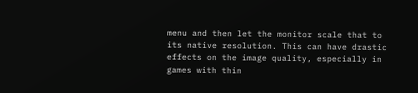menu and then let the monitor scale that to its native resolution. This can have drastic effects on the image quality, especially in games with thin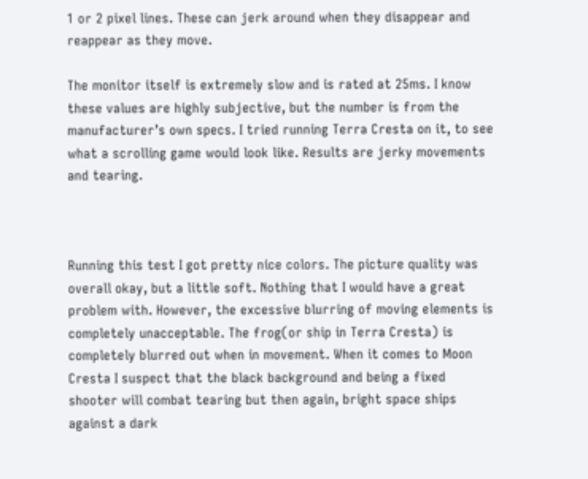1 or 2 pixel lines. These can jerk around when they disappear and reappear as they move.

The monitor itself is extremely slow and is rated at 25ms. I know these values are highly subjective, but the number is from the manufacturer’s own specs. I tried running Terra Cresta on it, to see what a scrolling game would look like. Results are jerky movements and tearing.



Running this test I got pretty nice colors. The picture quality was overall okay, but a little soft. Nothing that I would have a great problem with. However, the excessive blurring of moving elements is completely unacceptable. The frog(or ship in Terra Cresta) is completely blurred out when in movement. When it comes to Moon Cresta I suspect that the black background and being a fixed shooter will combat tearing but then again, bright space ships against a dark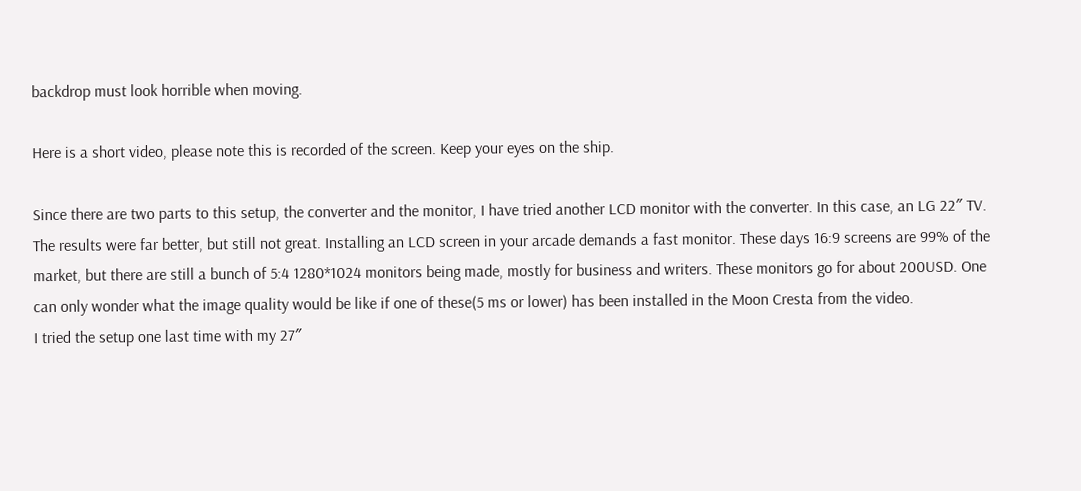backdrop must look horrible when moving.

Here is a short video, please note this is recorded of the screen. Keep your eyes on the ship.

Since there are two parts to this setup, the converter and the monitor, I have tried another LCD monitor with the converter. In this case, an LG 22″ TV. The results were far better, but still not great. Installing an LCD screen in your arcade demands a fast monitor. These days 16:9 screens are 99% of the market, but there are still a bunch of 5:4 1280*1024 monitors being made, mostly for business and writers. These monitors go for about 200USD. One can only wonder what the image quality would be like if one of these(5 ms or lower) has been installed in the Moon Cresta from the video.
I tried the setup one last time with my 27″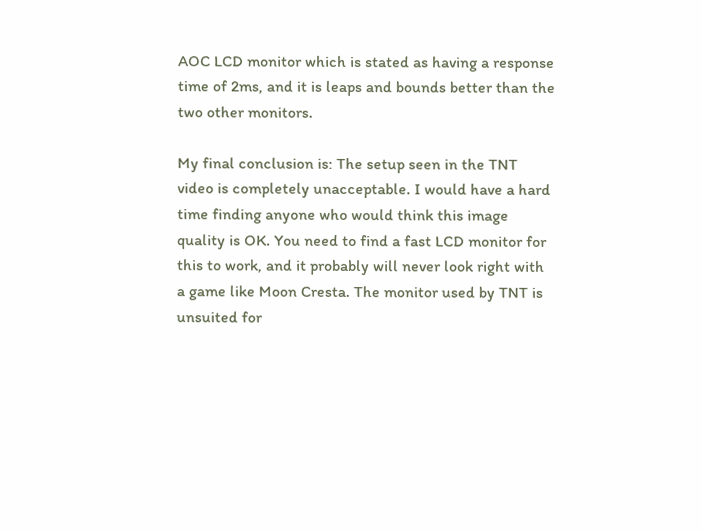AOC LCD monitor which is stated as having a response time of 2ms, and it is leaps and bounds better than the two other monitors.

My final conclusion is: The setup seen in the TNT video is completely unacceptable. I would have a hard time finding anyone who would think this image quality is OK. You need to find a fast LCD monitor for this to work, and it probably will never look right with a game like Moon Cresta. The monitor used by TNT is unsuited for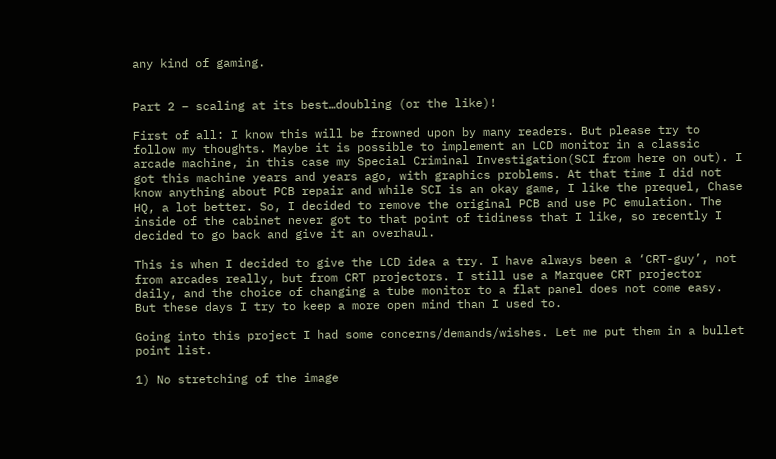any kind of gaming.


Part 2 – scaling at its best…doubling (or the like)!

First of all: I know this will be frowned upon by many readers. But please try to follow my thoughts. Maybe it is possible to implement an LCD monitor in a classic arcade machine, in this case my Special Criminal Investigation(SCI from here on out). I got this machine years and years ago, with graphics problems. At that time I did not know anything about PCB repair and while SCI is an okay game, I like the prequel, Chase HQ, a lot better. So, I decided to remove the original PCB and use PC emulation. The inside of the cabinet never got to that point of tidiness that I like, so recently I decided to go back and give it an overhaul.

This is when I decided to give the LCD idea a try. I have always been a ‘CRT-guy’, not from arcades really, but from CRT projectors. I still use a Marquee CRT projector daily, and the choice of changing a tube monitor to a flat panel does not come easy. But these days I try to keep a more open mind than I used to.

Going into this project I had some concerns/demands/wishes. Let me put them in a bullet point list.

1) No stretching of the image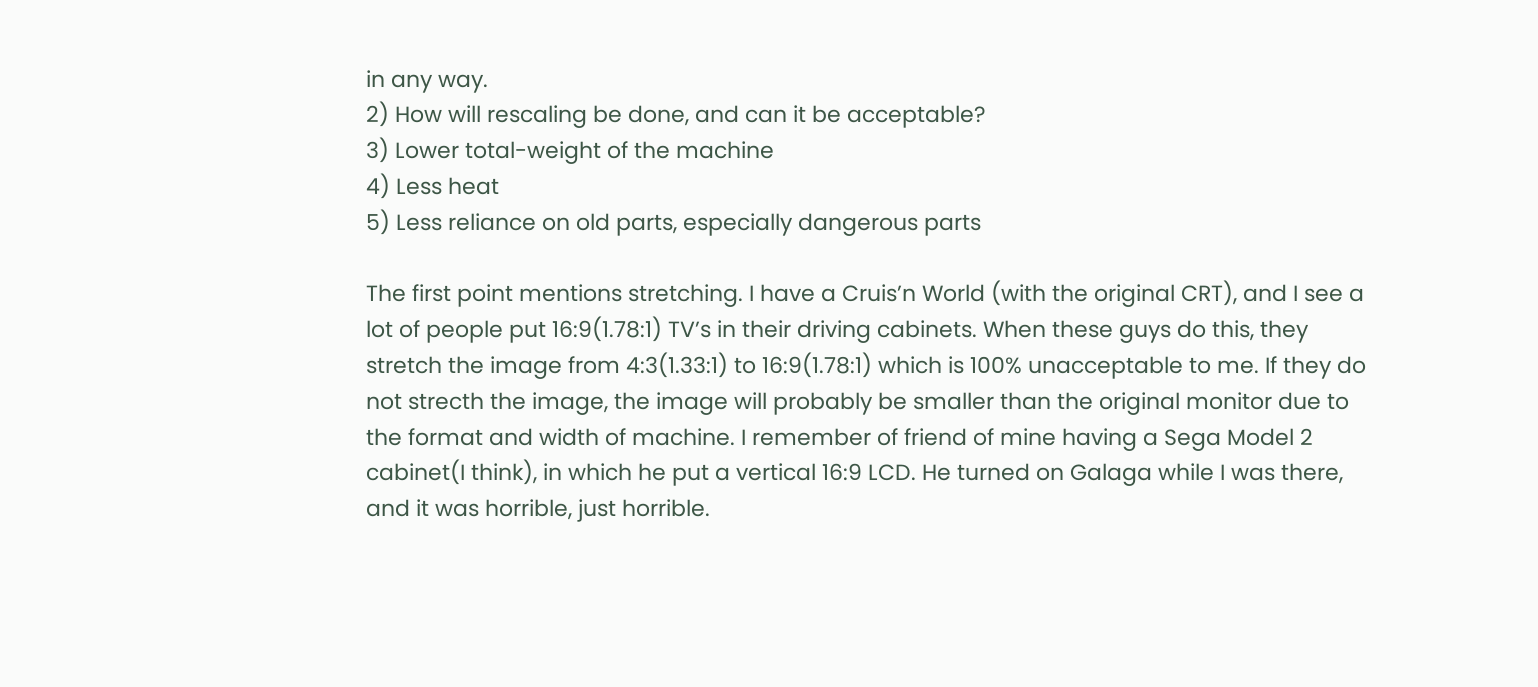in any way.
2) How will rescaling be done, and can it be acceptable?
3) Lower total-weight of the machine
4) Less heat
5) Less reliance on old parts, especially dangerous parts

The first point mentions stretching. I have a Cruis’n World (with the original CRT), and I see a lot of people put 16:9(1.78:1) TV’s in their driving cabinets. When these guys do this, they stretch the image from 4:3(1.33:1) to 16:9(1.78:1) which is 100% unacceptable to me. If they do not strecth the image, the image will probably be smaller than the original monitor due to the format and width of machine. I remember of friend of mine having a Sega Model 2 cabinet(I think), in which he put a vertical 16:9 LCD. He turned on Galaga while I was there, and it was horrible, just horrible.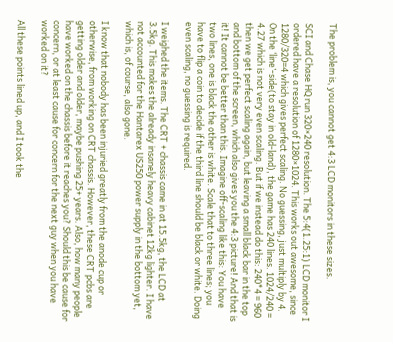The problem is, you cannot get 4:3 LCD monitors in these sizes.

SCI and Chase HQ run 320×240 resolution. The 5:4(1.25:1) LCD monitor I ordered have a resolution of 1280×1024. This works out awesome, since 1280/320=4 which gives perfect scaling. No guessing, just multiply by 4. On the ‘line’-side(to stay in old-land), the game has 240 lines. 1024/240 = 4.27 which is not very even scaling. But if we instead do this: 240*4 = 960 then we get perfect scaling again, but leaving a small black bar in the top and bottom of the screen, which also gives you the 4:3 picture! And that is it! It cannot be better than this. Imagine off-scaling like this: You have two lines, one is black the other is white. Scale that to three lines; you have to flip a coin to decide if the third line should be black or white. Doing even scaling, no guessing is required.

I weighed the items. The CRT + chassis came in at 15.5kg, the LCD at 3.5kg. This makes the already insanely heavy cabinet 12kg lighter. I have not accounted for the Hantarex US250 power supply in the bottom yet, which is, of course, also gone.

I know that nobody has been injuried greatly from the anode cup or otherwise, from working on CRT chassis. However, these CRT pcbs are getting older and older, maybe pushing 25+ years. Also, how many people have worked on the chassis before it reaches you? Should this be cause for concern, or at least cause for concern for the next guy when you have worked on it?

All these points lined up, and I took the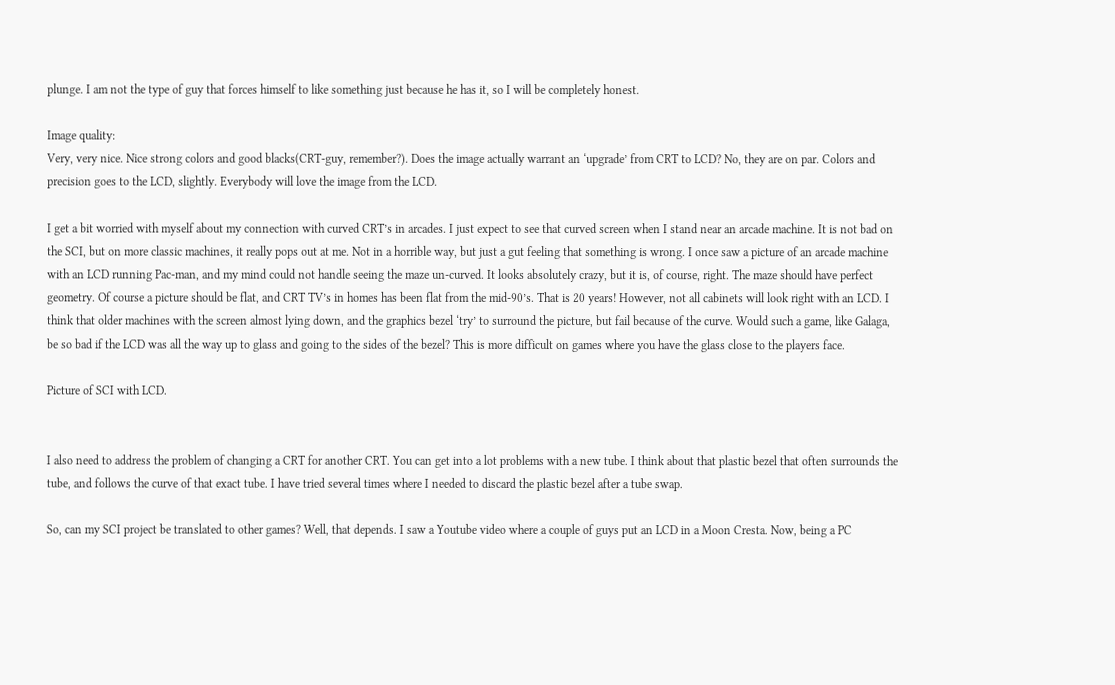plunge. I am not the type of guy that forces himself to like something just because he has it, so I will be completely honest.

Image quality:
Very, very nice. Nice strong colors and good blacks(CRT-guy, remember?). Does the image actually warrant an ‘upgrade’ from CRT to LCD? No, they are on par. Colors and precision goes to the LCD, slightly. Everybody will love the image from the LCD.

I get a bit worried with myself about my connection with curved CRT’s in arcades. I just expect to see that curved screen when I stand near an arcade machine. It is not bad on the SCI, but on more classic machines, it really pops out at me. Not in a horrible way, but just a gut feeling that something is wrong. I once saw a picture of an arcade machine with an LCD running Pac-man, and my mind could not handle seeing the maze un-curved. It looks absolutely crazy, but it is, of course, right. The maze should have perfect geometry. Of course a picture should be flat, and CRT TV’s in homes has been flat from the mid-90’s. That is 20 years! However, not all cabinets will look right with an LCD. I think that older machines with the screen almost lying down, and the graphics bezel ‘try’ to surround the picture, but fail because of the curve. Would such a game, like Galaga, be so bad if the LCD was all the way up to glass and going to the sides of the bezel? This is more difficult on games where you have the glass close to the players face.

Picture of SCI with LCD.


I also need to address the problem of changing a CRT for another CRT. You can get into a lot problems with a new tube. I think about that plastic bezel that often surrounds the tube, and follows the curve of that exact tube. I have tried several times where I needed to discard the plastic bezel after a tube swap.

So, can my SCI project be translated to other games? Well, that depends. I saw a Youtube video where a couple of guys put an LCD in a Moon Cresta. Now, being a PC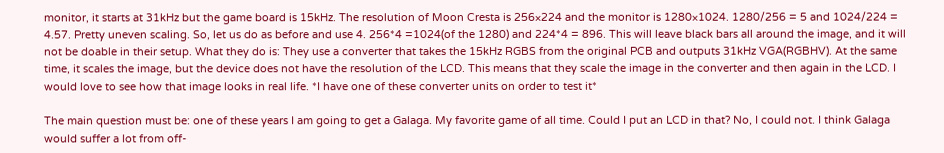monitor, it starts at 31kHz but the game board is 15kHz. The resolution of Moon Cresta is 256×224 and the monitor is 1280×1024. 1280/256 = 5 and 1024/224 = 4.57. Pretty uneven scaling. So, let us do as before and use 4. 256*4 =1024(of the 1280) and 224*4 = 896. This will leave black bars all around the image, and it will not be doable in their setup. What they do is: They use a converter that takes the 15kHz RGBS from the original PCB and outputs 31kHz VGA(RGBHV). At the same time, it scales the image, but the device does not have the resolution of the LCD. This means that they scale the image in the converter and then again in the LCD. I would love to see how that image looks in real life. *I have one of these converter units on order to test it*

The main question must be: one of these years I am going to get a Galaga. My favorite game of all time. Could I put an LCD in that? No, I could not. I think Galaga would suffer a lot from off-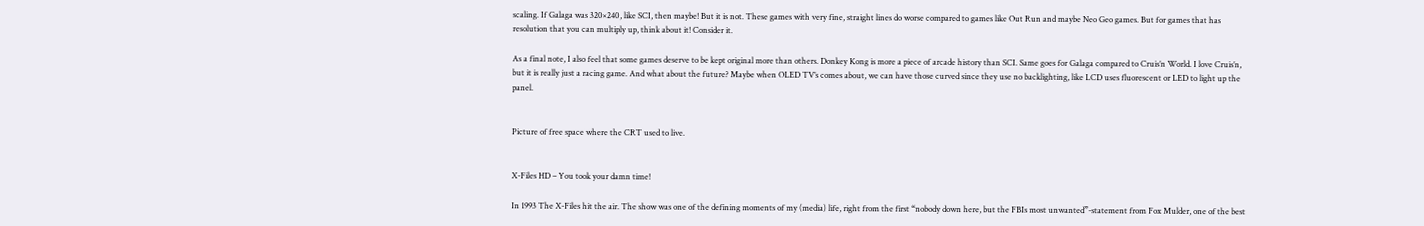scaling. If Galaga was 320×240, like SCI, then maybe! But it is not. These games with very fine, straight lines do worse compared to games like Out Run and maybe Neo Geo games. But for games that has resolution that you can multiply up, think about it! Consider it.

As a final note, I also feel that some games deserve to be kept original more than others. Donkey Kong is more a piece of arcade history than SCI. Same goes for Galaga compared to Cruis’n World. I love Cruis’n, but it is really just a racing game. And what about the future? Maybe when OLED TV’s comes about, we can have those curved since they use no backlighting, like LCD uses fluorescent or LED to light up the panel.


Picture of free space where the CRT used to live.


X-Files HD – You took your damn time!

In 1993 The X-Files hit the air. The show was one of the defining moments of my (media) life, right from the first “nobody down here, but the FBIs most unwanted”-statement from Fox Mulder, one of the best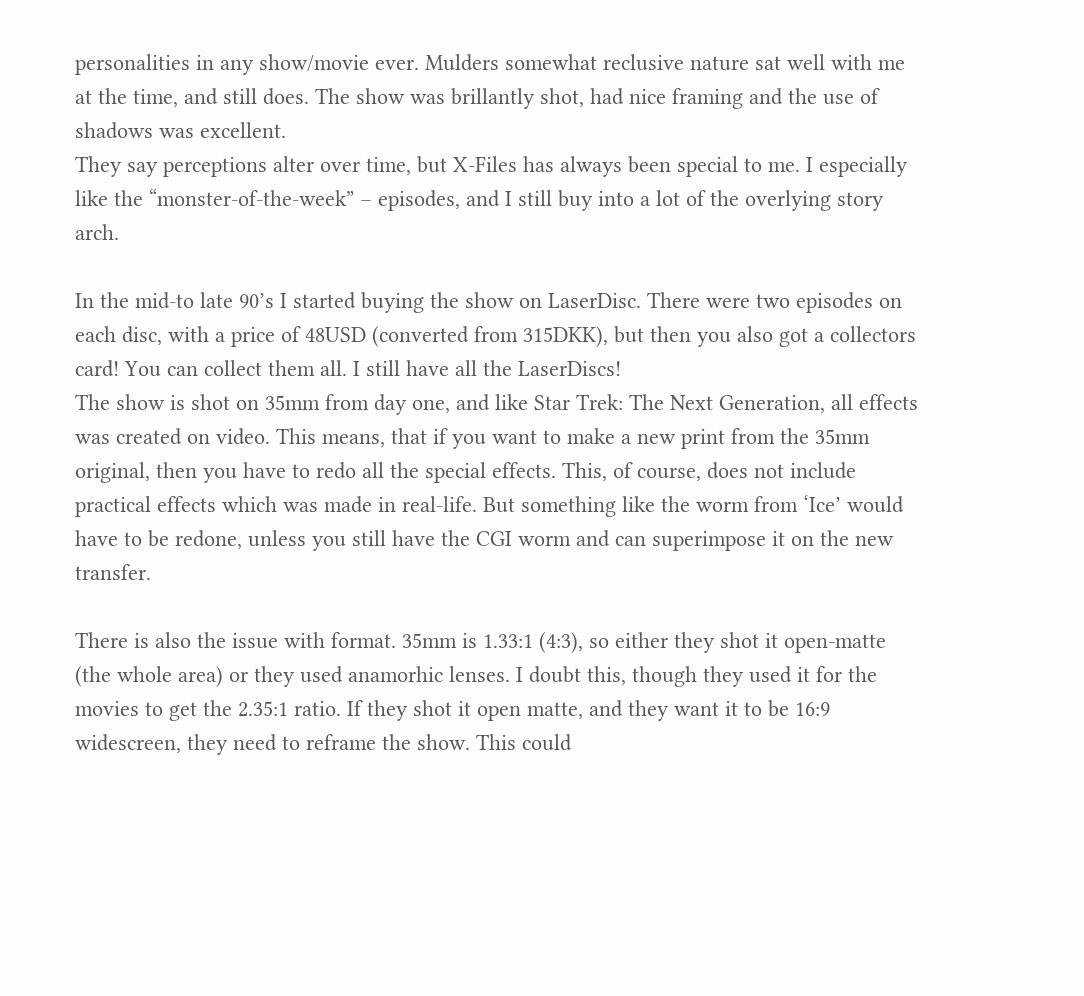personalities in any show/movie ever. Mulders somewhat reclusive nature sat well with me at the time, and still does. The show was brillantly shot, had nice framing and the use of shadows was excellent.
They say perceptions alter over time, but X-Files has always been special to me. I especially like the “monster-of-the-week” – episodes, and I still buy into a lot of the overlying story arch.

In the mid-to late 90’s I started buying the show on LaserDisc. There were two episodes on each disc, with a price of 48USD (converted from 315DKK), but then you also got a collectors card! You can collect them all. I still have all the LaserDiscs!
The show is shot on 35mm from day one, and like Star Trek: The Next Generation, all effects was created on video. This means, that if you want to make a new print from the 35mm original, then you have to redo all the special effects. This, of course, does not include practical effects which was made in real-life. But something like the worm from ‘Ice’ would have to be redone, unless you still have the CGI worm and can superimpose it on the new transfer.

There is also the issue with format. 35mm is 1.33:1 (4:3), so either they shot it open-matte (the whole area) or they used anamorhic lenses. I doubt this, though they used it for the movies to get the 2.35:1 ratio. If they shot it open matte, and they want it to be 16:9 widescreen, they need to reframe the show. This could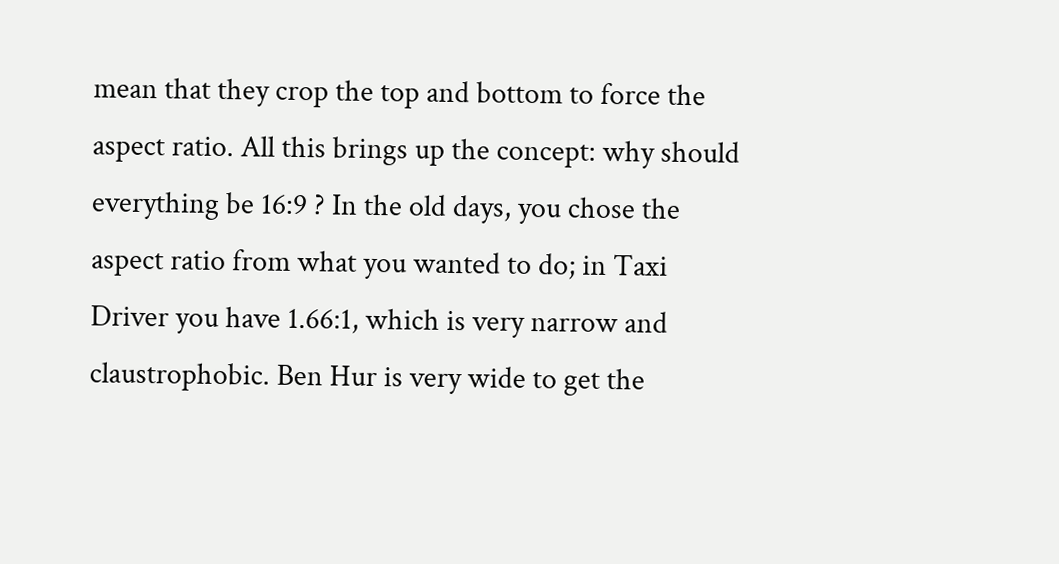mean that they crop the top and bottom to force the aspect ratio. All this brings up the concept: why should everything be 16:9 ? In the old days, you chose the aspect ratio from what you wanted to do; in Taxi Driver you have 1.66:1, which is very narrow and claustrophobic. Ben Hur is very wide to get the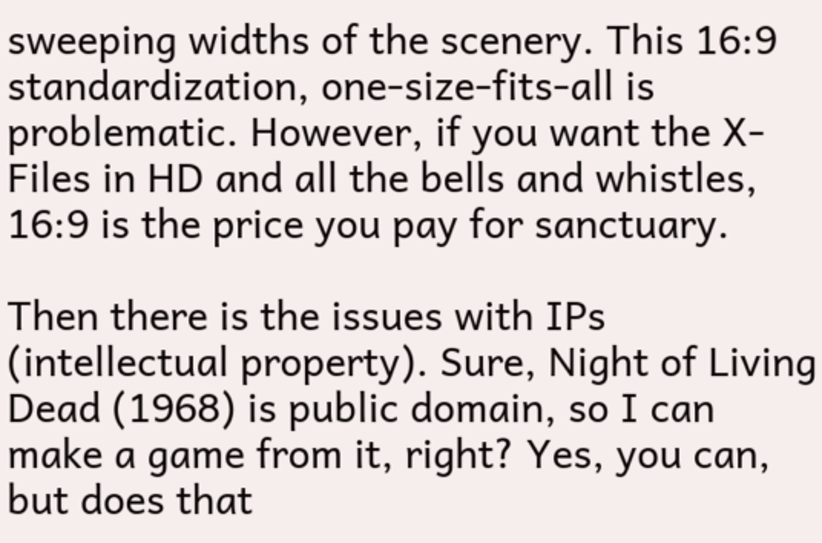sweeping widths of the scenery. This 16:9 standardization, one-size-fits-all is problematic. However, if you want the X-Files in HD and all the bells and whistles, 16:9 is the price you pay for sanctuary.

Then there is the issues with IPs (intellectual property). Sure, Night of Living Dead (1968) is public domain, so I can make a game from it, right? Yes, you can, but does that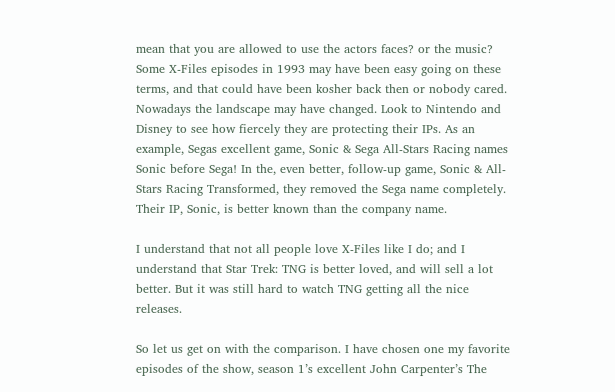mean that you are allowed to use the actors faces? or the music? Some X-Files episodes in 1993 may have been easy going on these terms, and that could have been kosher back then or nobody cared. Nowadays the landscape may have changed. Look to Nintendo and Disney to see how fiercely they are protecting their IPs. As an example, Segas excellent game, Sonic & Sega All-Stars Racing names Sonic before Sega! In the, even better, follow-up game, Sonic & All-Stars Racing Transformed, they removed the Sega name completely. Their IP, Sonic, is better known than the company name.

I understand that not all people love X-Files like I do; and I understand that Star Trek: TNG is better loved, and will sell a lot better. But it was still hard to watch TNG getting all the nice releases.

So let us get on with the comparison. I have chosen one my favorite episodes of the show, season 1’s excellent John Carpenter’s The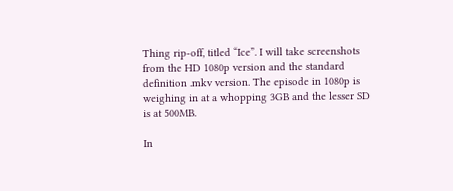Thing rip-off, titled “Ice”. I will take screenshots from the HD 1080p version and the standard definition .mkv version. The episode in 1080p is weighing in at a whopping 3GB and the lesser SD is at 500MB.

In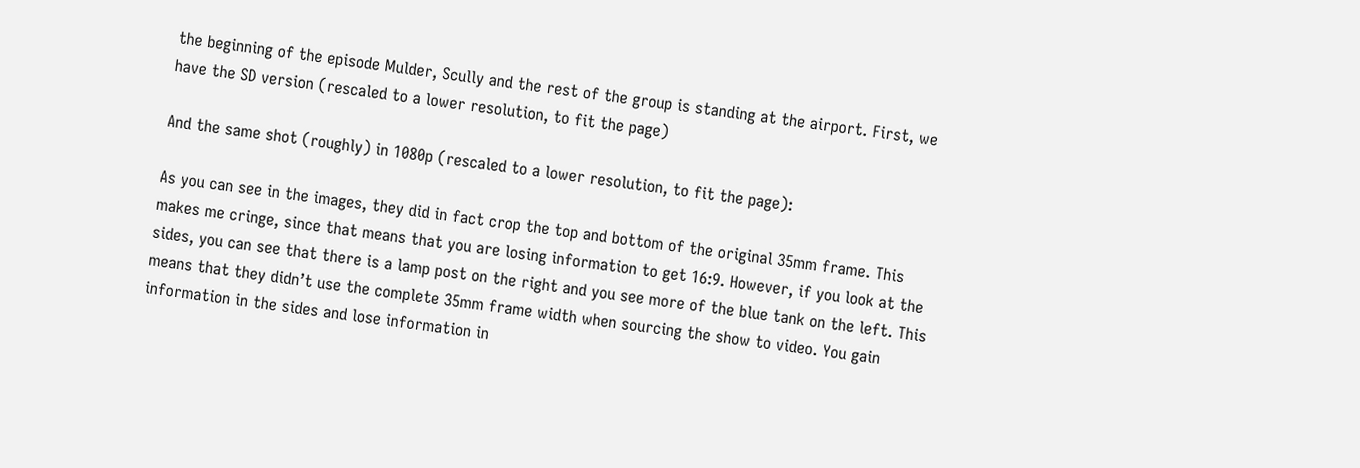the beginning of the episode Mulder, Scully and the rest of the group is standing at the airport. First, we have the SD version (rescaled to a lower resolution, to fit the page)

And the same shot (roughly) in 1080p (rescaled to a lower resolution, to fit the page):

As you can see in the images, they did in fact crop the top and bottom of the original 35mm frame. This makes me cringe, since that means that you are losing information to get 16:9. However, if you look at the sides, you can see that there is a lamp post on the right and you see more of the blue tank on the left. This means that they didn’t use the complete 35mm frame width when sourcing the show to video. You gain information in the sides and lose information in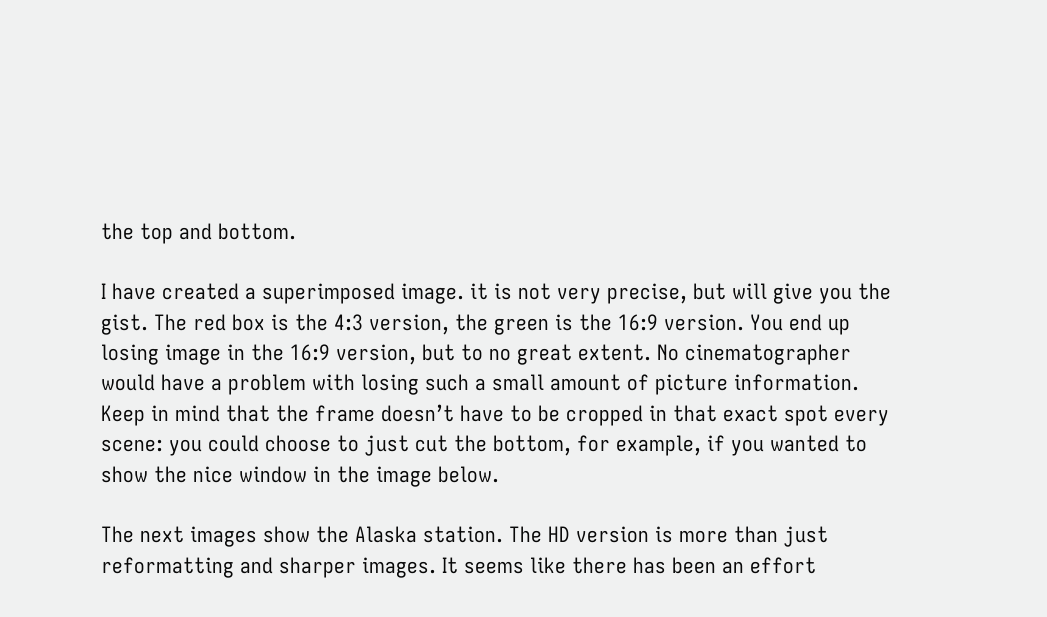the top and bottom.

I have created a superimposed image. it is not very precise, but will give you the gist. The red box is the 4:3 version, the green is the 16:9 version. You end up losing image in the 16:9 version, but to no great extent. No cinematographer would have a problem with losing such a small amount of picture information. Keep in mind that the frame doesn’t have to be cropped in that exact spot every scene: you could choose to just cut the bottom, for example, if you wanted to show the nice window in the image below.

The next images show the Alaska station. The HD version is more than just reformatting and sharper images. It seems like there has been an effort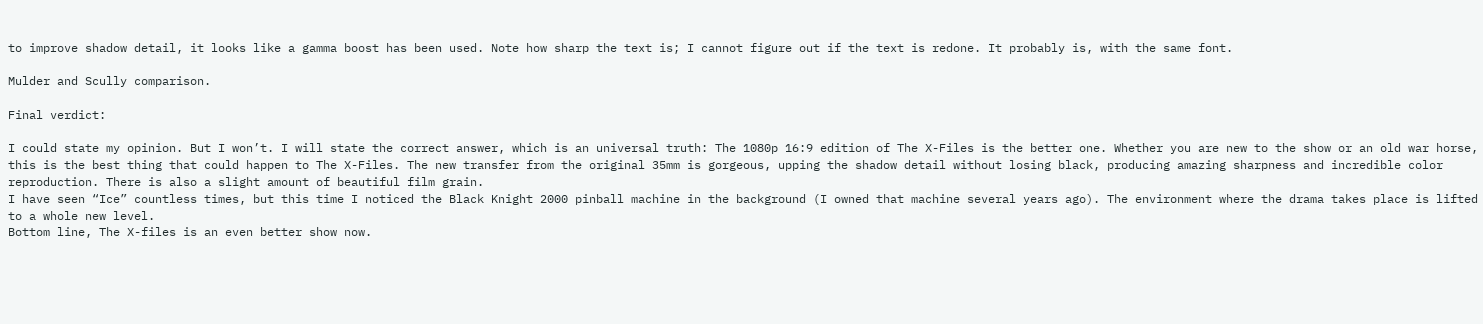to improve shadow detail, it looks like a gamma boost has been used. Note how sharp the text is; I cannot figure out if the text is redone. It probably is, with the same font.

Mulder and Scully comparison.

Final verdict:

I could state my opinion. But I won’t. I will state the correct answer, which is an universal truth: The 1080p 16:9 edition of The X-Files is the better one. Whether you are new to the show or an old war horse, this is the best thing that could happen to The X-Files. The new transfer from the original 35mm is gorgeous, upping the shadow detail without losing black, producing amazing sharpness and incredible color reproduction. There is also a slight amount of beautiful film grain.
I have seen “Ice” countless times, but this time I noticed the Black Knight 2000 pinball machine in the background (I owned that machine several years ago). The environment where the drama takes place is lifted to a whole new level.
Bottom line, The X-files is an even better show now.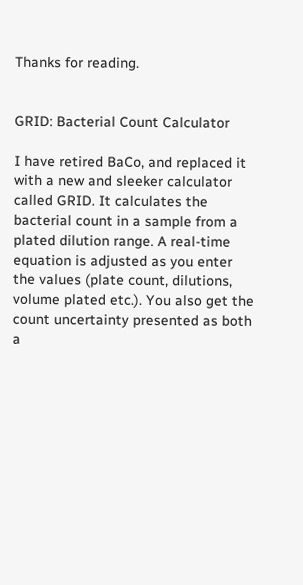Thanks for reading.


GRID: Bacterial Count Calculator

I have retired BaCo, and replaced it with a new and sleeker calculator called GRID. It calculates the bacterial count in a sample from a plated dilution range. A real-time equation is adjusted as you enter the values (plate count, dilutions, volume plated etc.). You also get the count uncertainty presented as both a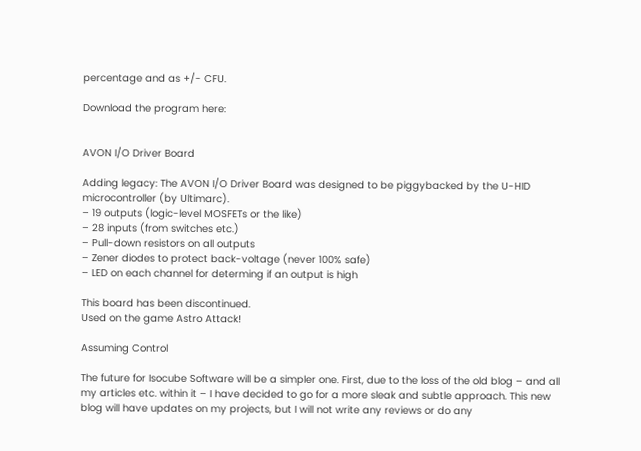percentage and as +/- CFU.

Download the program here:


AVON I/O Driver Board

Adding legacy: The AVON I/O Driver Board was designed to be piggybacked by the U-HID microcontroller (by Ultimarc).
– 19 outputs (logic-level MOSFETs or the like)
– 28 inputs (from switches etc.)
– Pull-down resistors on all outputs
– Zener diodes to protect back-voltage (never 100% safe)
– LED on each channel for determing if an output is high

This board has been discontinued.
Used on the game Astro Attack!

Assuming Control

The future for Isocube Software will be a simpler one. First, due to the loss of the old blog – and all my articles etc. within it – I have decided to go for a more sleak and subtle approach. This new blog will have updates on my projects, but I will not write any reviews or do any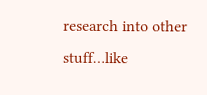research into other stuff…like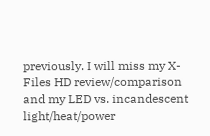previously. I will miss my X-Files HD review/comparison and my LED vs. incandescent light/heat/power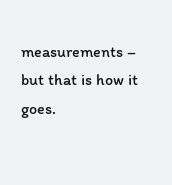measurements – but that is how it goes.